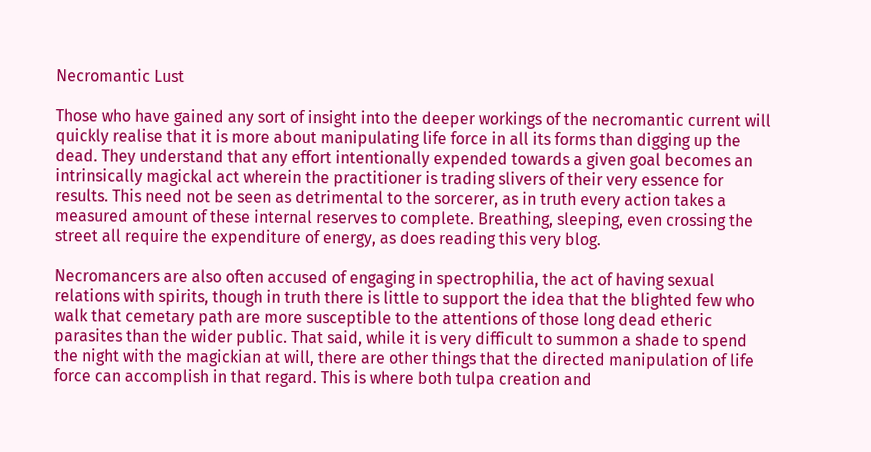Necromantic Lust

Those who have gained any sort of insight into the deeper workings of the necromantic current will quickly realise that it is more about manipulating life force in all its forms than digging up the dead. They understand that any effort intentionally expended towards a given goal becomes an intrinsically magickal act wherein the practitioner is trading slivers of their very essence for results. This need not be seen as detrimental to the sorcerer, as in truth every action takes a measured amount of these internal reserves to complete. Breathing, sleeping, even crossing the street all require the expenditure of energy, as does reading this very blog.

Necromancers are also often accused of engaging in spectrophilia, the act of having sexual relations with spirits, though in truth there is little to support the idea that the blighted few who walk that cemetary path are more susceptible to the attentions of those long dead etheric parasites than the wider public. That said, while it is very difficult to summon a shade to spend the night with the magickian at will, there are other things that the directed manipulation of life force can accomplish in that regard. This is where both tulpa creation and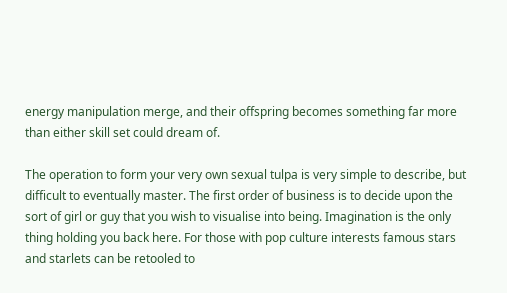energy manipulation merge, and their offspring becomes something far more than either skill set could dream of.

The operation to form your very own sexual tulpa is very simple to describe, but difficult to eventually master. The first order of business is to decide upon the sort of girl or guy that you wish to visualise into being. Imagination is the only thing holding you back here. For those with pop culture interests famous stars and starlets can be retooled to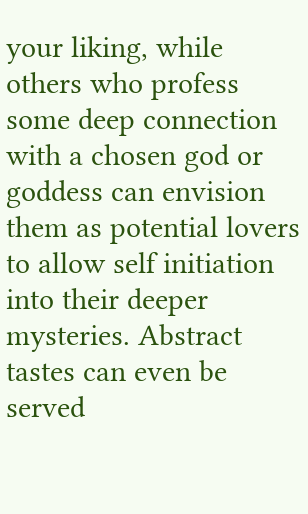your liking, while others who profess some deep connection with a chosen god or goddess can envision them as potential lovers to allow self initiation into their deeper mysteries. Abstract tastes can even be served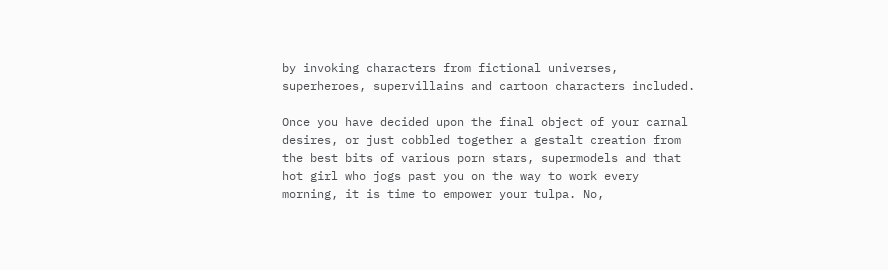by invoking characters from fictional universes, superheroes, supervillains and cartoon characters included.

Once you have decided upon the final object of your carnal desires, or just cobbled together a gestalt creation from the best bits of various porn stars, supermodels and that hot girl who jogs past you on the way to work every morning, it is time to empower your tulpa. No,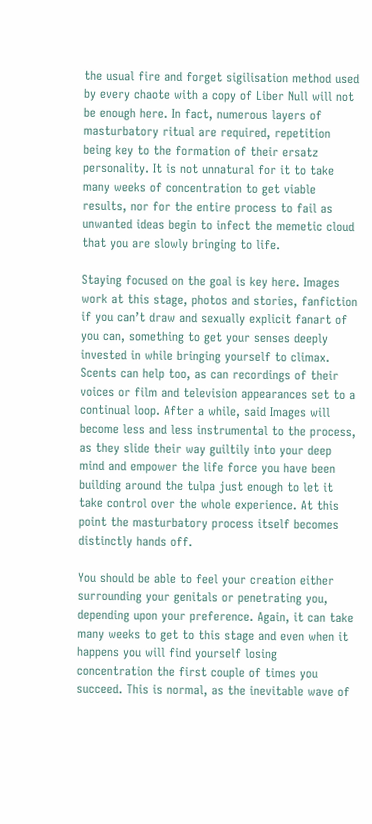the usual fire and forget sigilisation method used by every chaote with a copy of Liber Null will not be enough here. In fact, numerous layers of masturbatory ritual are required, repetition being key to the formation of their ersatz personality. It is not unnatural for it to take many weeks of concentration to get viable results, nor for the entire process to fail as unwanted ideas begin to infect the memetic cloud that you are slowly bringing to life.

Staying focused on the goal is key here. Images work at this stage, photos and stories, fanfiction if you can’t draw and sexually explicit fanart of you can, something to get your senses deeply invested in while bringing yourself to climax. Scents can help too, as can recordings of their voices or film and television appearances set to a continual loop. After a while, said Images will become less and less instrumental to the process, as they slide their way guiltily into your deep mind and empower the life force you have been building around the tulpa just enough to let it take control over the whole experience. At this point the masturbatory process itself becomes distinctly hands off.

You should be able to feel your creation either surrounding your genitals or penetrating you, depending upon your preference. Again, it can take many weeks to get to this stage and even when it happens you will find yourself losing concentration the first couple of times you succeed. This is normal, as the inevitable wave of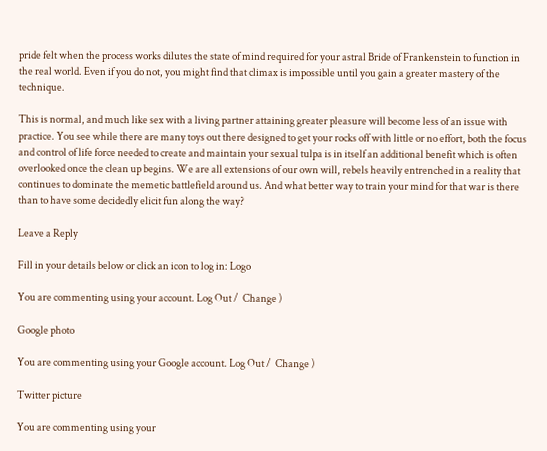pride felt when the process works dilutes the state of mind required for your astral Bride of Frankenstein to function in the real world. Even if you do not, you might find that climax is impossible until you gain a greater mastery of the technique.

This is normal, and much like sex with a living partner attaining greater pleasure will become less of an issue with practice. You see while there are many toys out there designed to get your rocks off with little or no effort, both the focus and control of life force needed to create and maintain your sexual tulpa is in itself an additional benefit which is often overlooked once the clean up begins. We are all extensions of our own will, rebels heavily entrenched in a reality that continues to dominate the memetic battlefield around us. And what better way to train your mind for that war is there than to have some decidedly elicit fun along the way?

Leave a Reply

Fill in your details below or click an icon to log in: Logo

You are commenting using your account. Log Out /  Change )

Google photo

You are commenting using your Google account. Log Out /  Change )

Twitter picture

You are commenting using your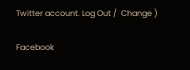Twitter account. Log Out /  Change )

Facebook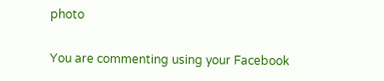photo

You are commenting using your Facebook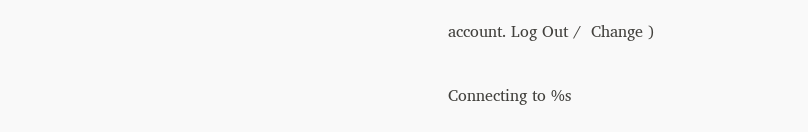account. Log Out /  Change )

Connecting to %s